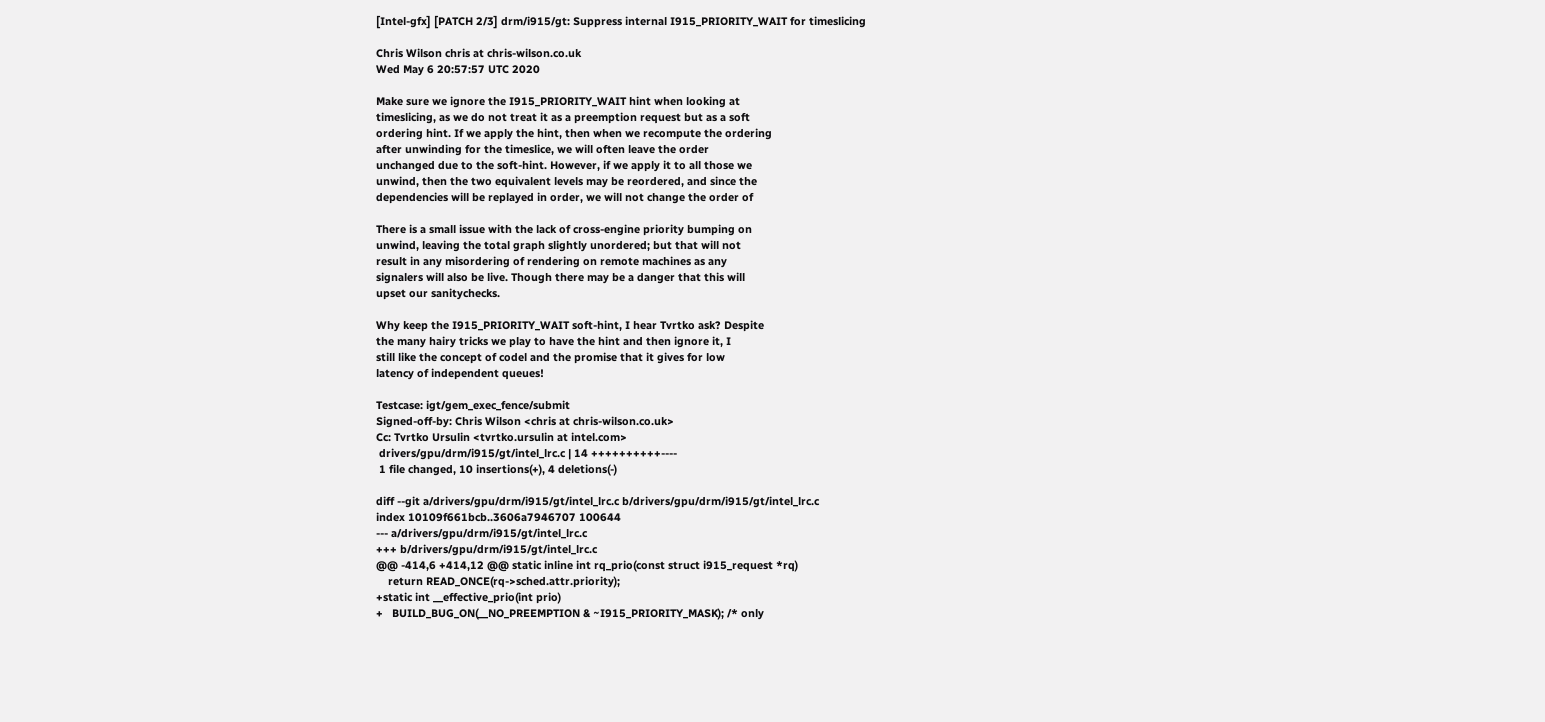[Intel-gfx] [PATCH 2/3] drm/i915/gt: Suppress internal I915_PRIORITY_WAIT for timeslicing

Chris Wilson chris at chris-wilson.co.uk
Wed May 6 20:57:57 UTC 2020

Make sure we ignore the I915_PRIORITY_WAIT hint when looking at
timeslicing, as we do not treat it as a preemption request but as a soft
ordering hint. If we apply the hint, then when we recompute the ordering
after unwinding for the timeslice, we will often leave the order
unchanged due to the soft-hint. However, if we apply it to all those we
unwind, then the two equivalent levels may be reordered, and since the
dependencies will be replayed in order, we will not change the order of

There is a small issue with the lack of cross-engine priority bumping on
unwind, leaving the total graph slightly unordered; but that will not
result in any misordering of rendering on remote machines as any
signalers will also be live. Though there may be a danger that this will
upset our sanitychecks.

Why keep the I915_PRIORITY_WAIT soft-hint, I hear Tvrtko ask? Despite
the many hairy tricks we play to have the hint and then ignore it, I
still like the concept of codel and the promise that it gives for low
latency of independent queues!

Testcase: igt/gem_exec_fence/submit
Signed-off-by: Chris Wilson <chris at chris-wilson.co.uk>
Cc: Tvrtko Ursulin <tvrtko.ursulin at intel.com>
 drivers/gpu/drm/i915/gt/intel_lrc.c | 14 ++++++++++----
 1 file changed, 10 insertions(+), 4 deletions(-)

diff --git a/drivers/gpu/drm/i915/gt/intel_lrc.c b/drivers/gpu/drm/i915/gt/intel_lrc.c
index 10109f661bcb..3606a7946707 100644
--- a/drivers/gpu/drm/i915/gt/intel_lrc.c
+++ b/drivers/gpu/drm/i915/gt/intel_lrc.c
@@ -414,6 +414,12 @@ static inline int rq_prio(const struct i915_request *rq)
    return READ_ONCE(rq->sched.attr.priority);
+static int __effective_prio(int prio)
+   BUILD_BUG_ON(__NO_PREEMPTION & ~I915_PRIORITY_MASK); /* only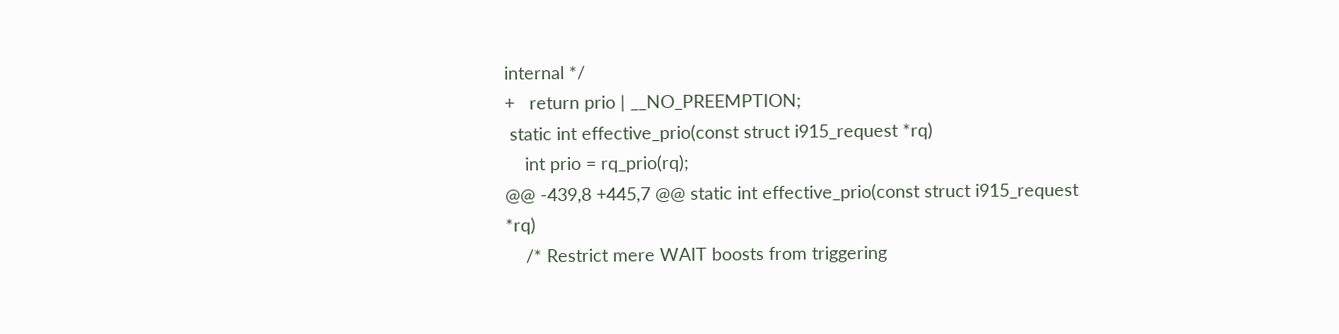internal */
+   return prio | __NO_PREEMPTION;
 static int effective_prio(const struct i915_request *rq)
    int prio = rq_prio(rq);
@@ -439,8 +445,7 @@ static int effective_prio(const struct i915_request *rq)
    /* Restrict mere WAIT boosts from triggering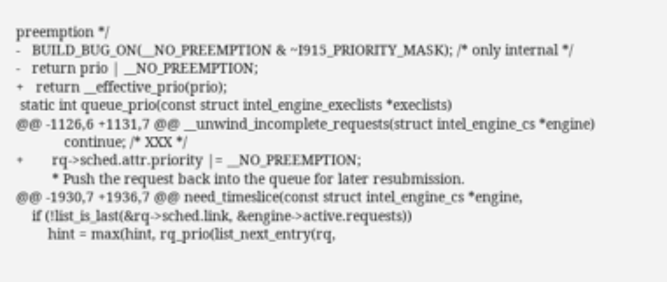preemption */
-   BUILD_BUG_ON(__NO_PREEMPTION & ~I915_PRIORITY_MASK); /* only internal */
-   return prio | __NO_PREEMPTION;
+   return __effective_prio(prio);
 static int queue_prio(const struct intel_engine_execlists *execlists)
@@ -1126,6 +1131,7 @@ __unwind_incomplete_requests(struct intel_engine_cs *engine)
            continue; /* XXX */
+       rq->sched.attr.priority |= __NO_PREEMPTION;
         * Push the request back into the queue for later resubmission.
@@ -1930,7 +1936,7 @@ need_timeslice(const struct intel_engine_cs *engine,
    if (!list_is_last(&rq->sched.link, &engine->active.requests))
        hint = max(hint, rq_prio(list_next_entry(rq,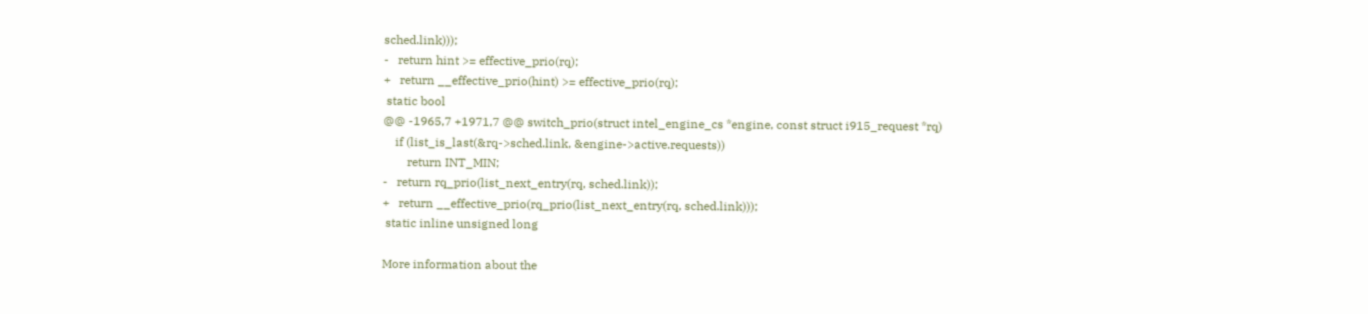sched.link)));
-   return hint >= effective_prio(rq);
+   return __effective_prio(hint) >= effective_prio(rq);
 static bool
@@ -1965,7 +1971,7 @@ switch_prio(struct intel_engine_cs *engine, const struct i915_request *rq)
    if (list_is_last(&rq->sched.link, &engine->active.requests))
        return INT_MIN;
-   return rq_prio(list_next_entry(rq, sched.link));
+   return __effective_prio(rq_prio(list_next_entry(rq, sched.link)));
 static inline unsigned long

More information about the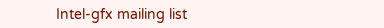Intel-gfx mailing list